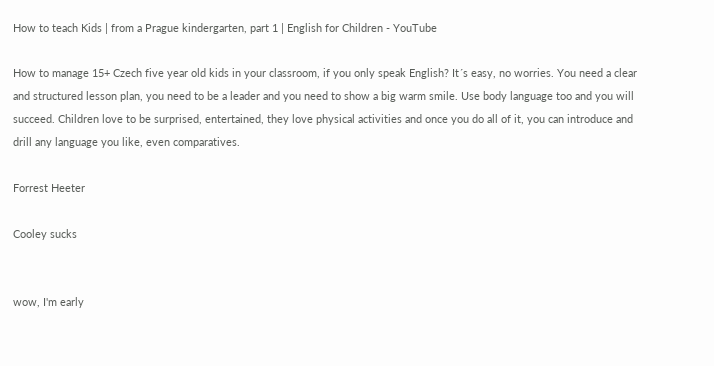How to teach Kids | from a Prague kindergarten, part 1 | English for Children - YouTube

How to manage 15+ Czech five year old kids in your classroom, if you only speak English? It´s easy, no worries. You need a clear and structured lesson plan, you need to be a leader and you need to show a big warm smile. Use body language too and you will succeed. Children love to be surprised, entertained, they love physical activities and once you do all of it, you can introduce and drill any language you like, even comparatives.

Forrest Heeter

Cooley sucks


wow, I'm early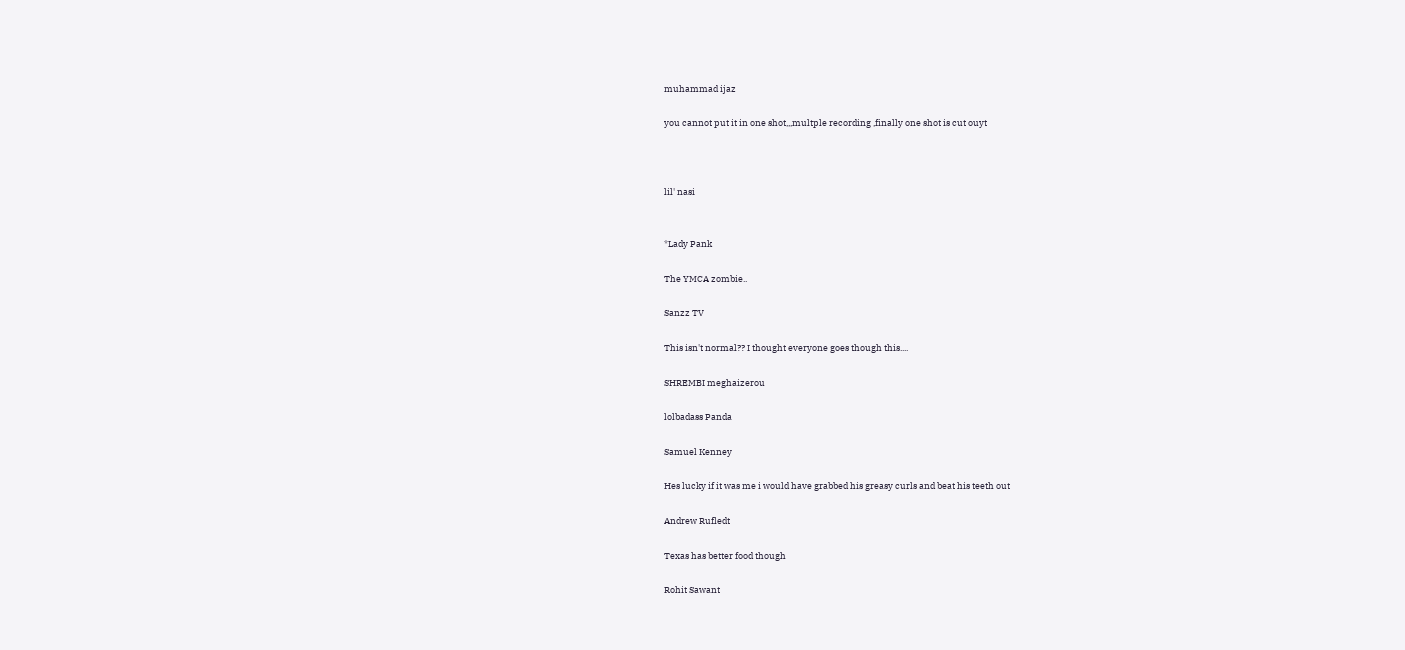muhammad ijaz

you cannot put it in one shot,,,multple recording ,finally one shot is cut ouyt



lil' nasi


*Lady Pank

The YMCA zombie..

Sanzz TV

This isn't normal?? I thought everyone goes though this....

SHREMBI meghaizerou

lolbadass Panda

Samuel Kenney

Hes lucky if it was me i would have grabbed his greasy curls and beat his teeth out

Andrew Rufledt

Texas has better food though

Rohit Sawant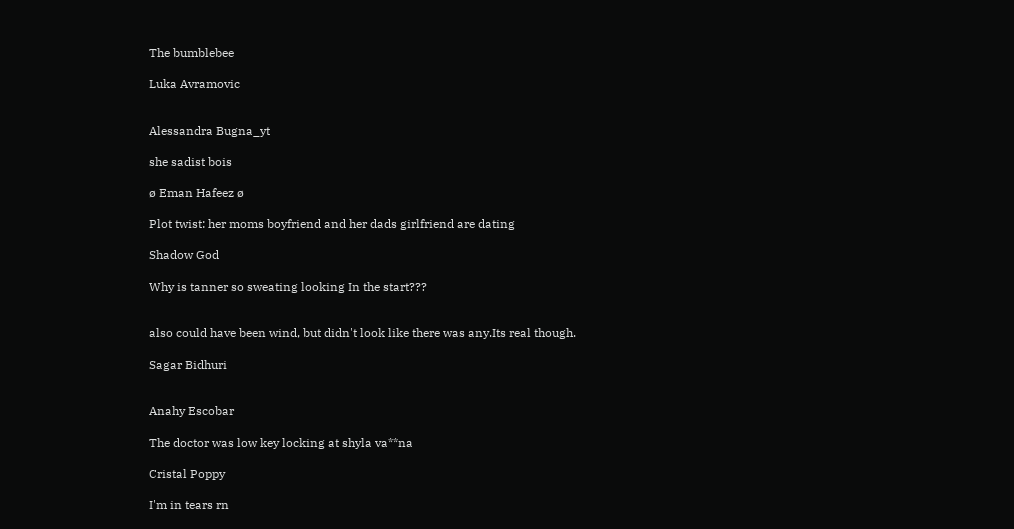The bumblebee

Luka Avramovic


Alessandra Bugna_yt

she sadist bois

ø Eman Hafeez ø

Plot twist: her moms boyfriend and her dads girlfriend are dating

Shadow God

Why is tanner so sweating looking In the start???


also could have been wind, but didn't look like there was any.Its real though.

Sagar Bidhuri


Anahy Escobar

The doctor was low key locking at shyla va**na

Cristal Poppy

I'm in tears rn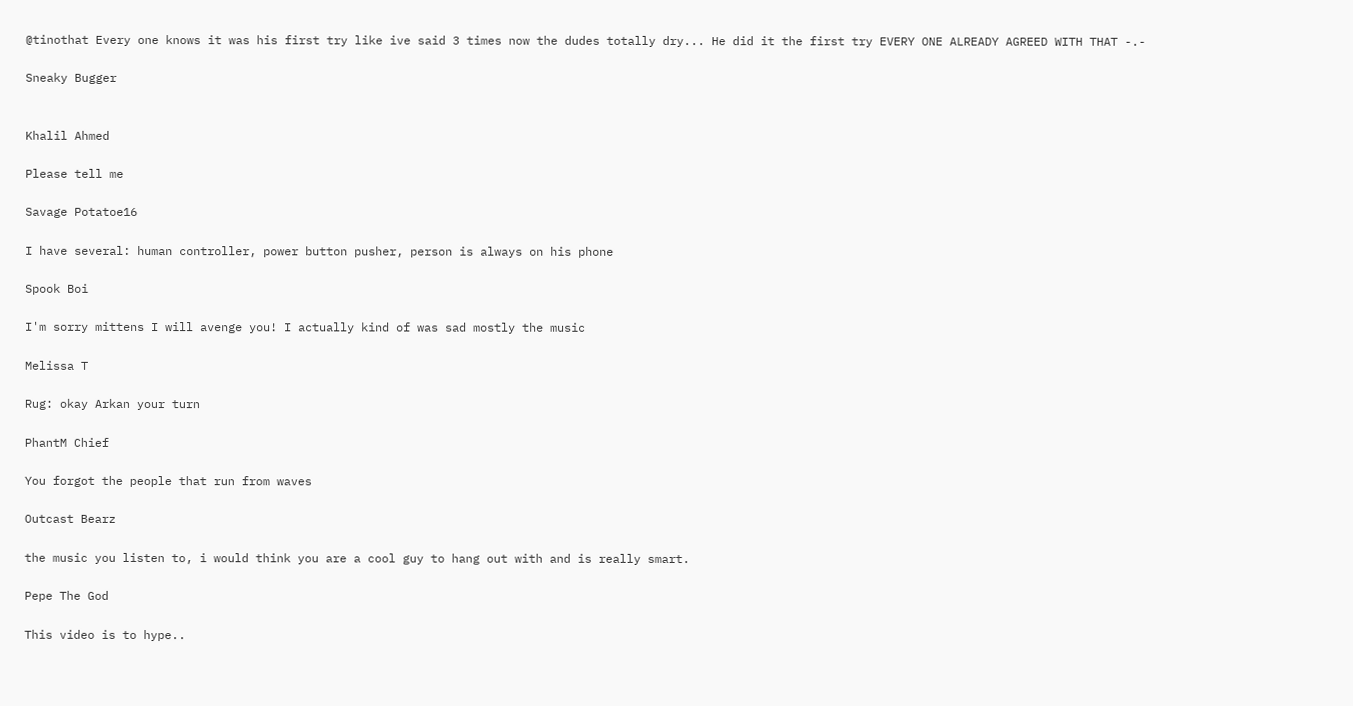@tinothat Every one knows it was his first try like ive said 3 times now the dudes totally dry... He did it the first try EVERY ONE ALREADY AGREED WITH THAT -.-

Sneaky Bugger


Khalil Ahmed

Please tell me

Savage Potatoe16

I have several: human controller, power button pusher, person is always on his phone

Spook Boi

I'm sorry mittens I will avenge you! I actually kind of was sad mostly the music

Melissa T

Rug: okay Arkan your turn

PhantM Chief

You forgot the people that run from waves

Outcast Bearz

the music you listen to, i would think you are a cool guy to hang out with and is really smart.

Pepe The God

This video is to hype..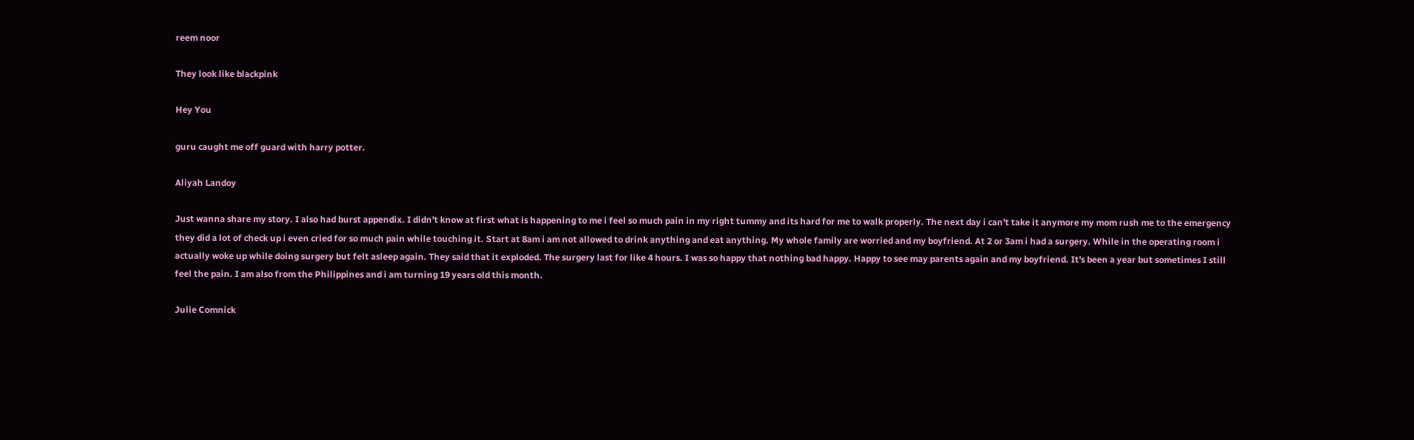reem noor

They look like blackpink

Hey You

guru caught me off guard with harry potter.

Aliyah Landoy

Just wanna share my story. I also had burst appendix. I didn't know at first what is happening to me i feel so much pain in my right tummy and its hard for me to walk properly. The next day i can't take it anymore my mom rush me to the emergency they did a lot of check up i even cried for so much pain while touching it. Start at 8am i am not allowed to drink anything and eat anything. My whole family are worried and my boyfriend. At 2 or 3am i had a surgery. While in the operating room i actually woke up while doing surgery but felt asleep again. They said that it exploded. The surgery last for like 4 hours. I was so happy that nothing bad happy. Happy to see may parents again and my boyfriend. It's been a year but sometimes I still feel the pain. I am also from the Philippines and i am turning 19 years old this month.

Julie Comnick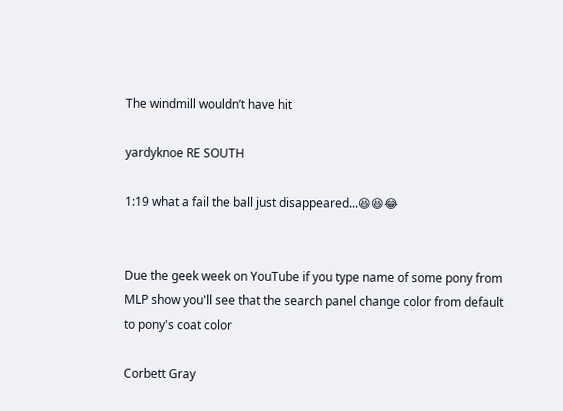The windmill wouldn’t have hit

yardyknoe RE SOUTH

1:19 what a fail the ball just disappeared...😆😆😂


Due the geek week on YouTube if you type name of some pony from MLP show you'll see that the search panel change color from default to pony's coat color

Corbett Gray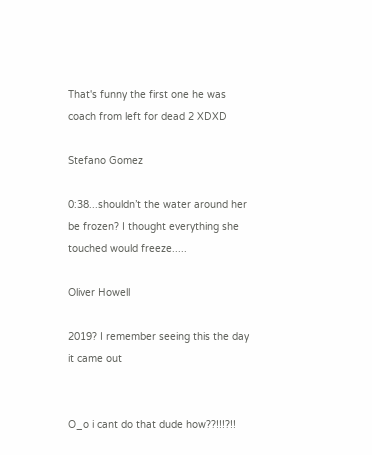That's funny the first one he was coach from left for dead 2 XDXD

Stefano Gomez

0:38...shouldn’t the water around her be frozen? I thought everything she touched would freeze.....

Oliver Howell

2019? I remember seeing this the day it came out


O_o i cant do that dude how??!!!?!!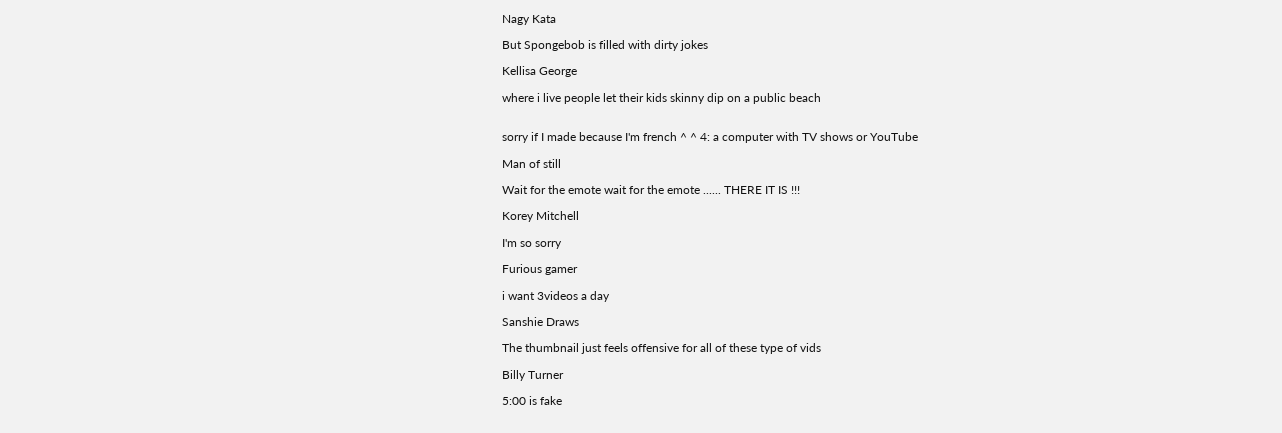Nagy Kata

But Spongebob is filled with dirty jokes

Kellisa George

where i live people let their kids skinny dip on a public beach


sorry if I made because I'm french ^ ^ 4: a computer with TV shows or YouTube

Man of still

Wait for the emote wait for the emote ...... THERE IT IS !!!

Korey Mitchell

I'm so sorry

Furious gamer

i want 3videos a day

Sanshie Draws

The thumbnail just feels offensive for all of these type of vids

Billy Turner

5:00 is fake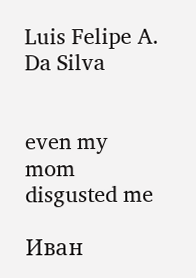Luis Felipe A. Da Silva


even my mom disgusted me

Иван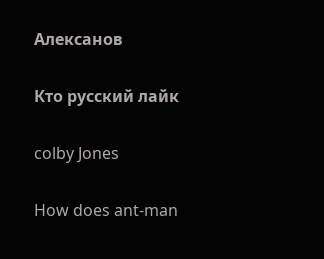Алексанов

Кто русский лайк

colby Jones

How does ant-man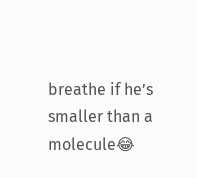breathe if he’s smaller than a molecule😂